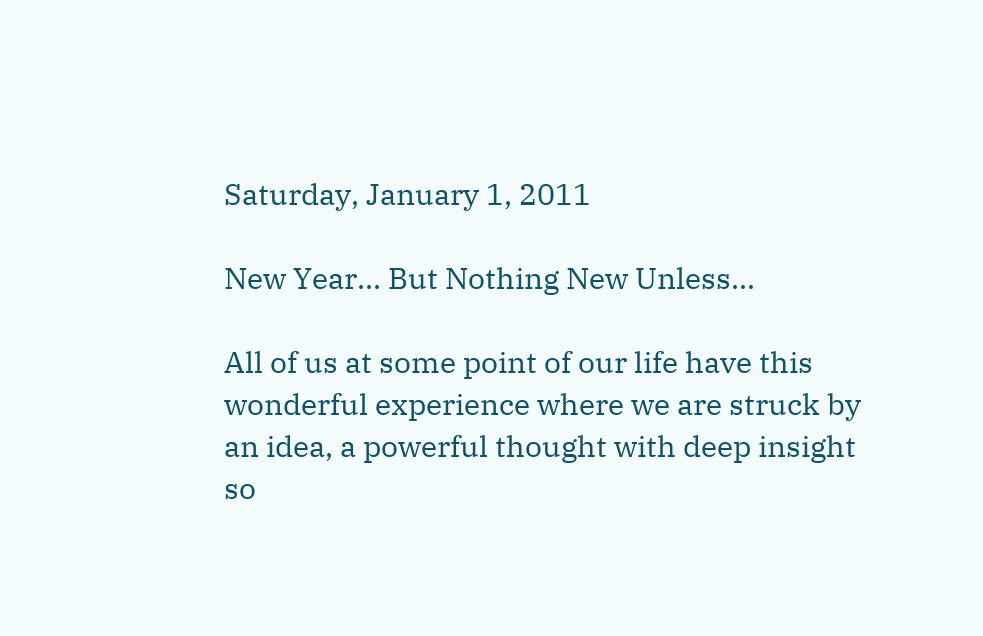Saturday, January 1, 2011

New Year... But Nothing New Unless...

All of us at some point of our life have this wonderful experience where we are struck by an idea, a powerful thought with deep insight so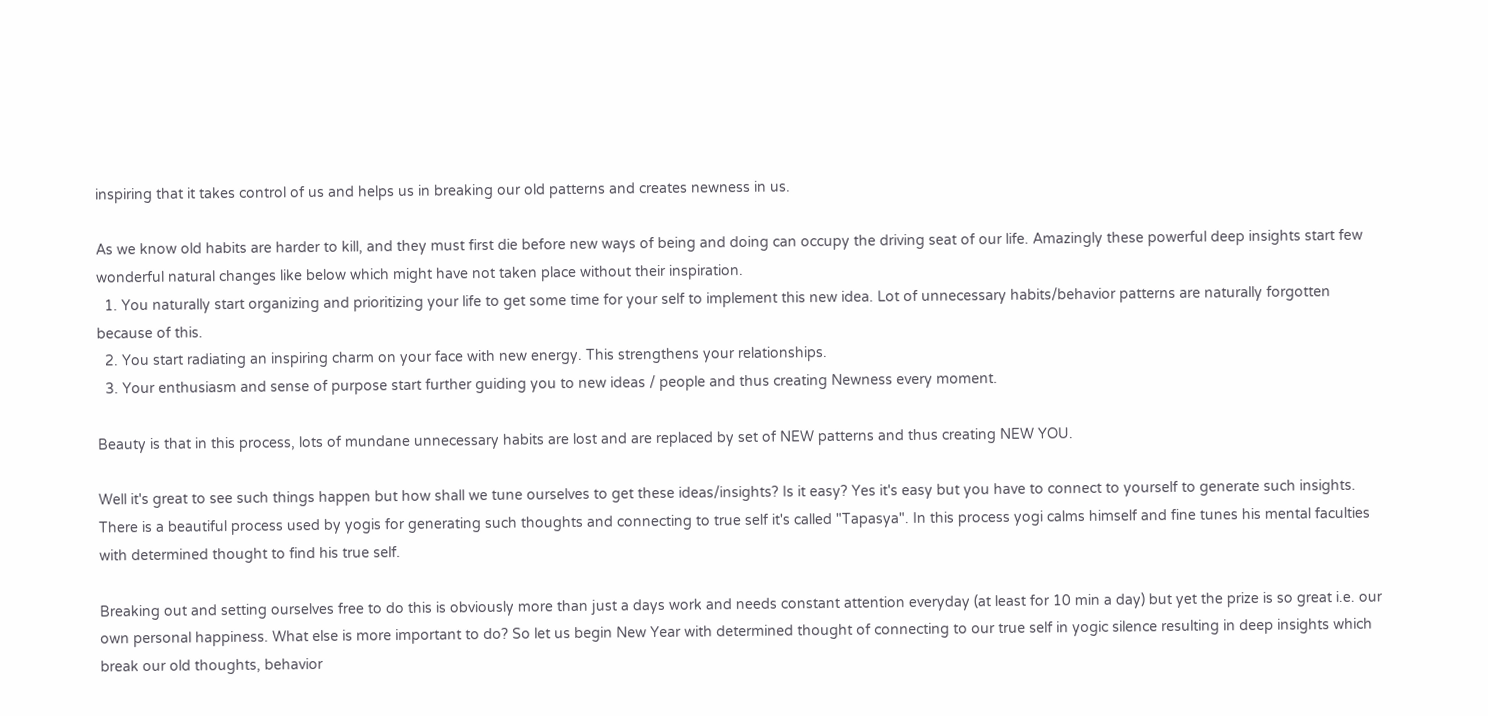inspiring that it takes control of us and helps us in breaking our old patterns and creates newness in us.

As we know old habits are harder to kill, and they must first die before new ways of being and doing can occupy the driving seat of our life. Amazingly these powerful deep insights start few wonderful natural changes like below which might have not taken place without their inspiration.
  1. You naturally start organizing and prioritizing your life to get some time for your self to implement this new idea. Lot of unnecessary habits/behavior patterns are naturally forgotten because of this.
  2. You start radiating an inspiring charm on your face with new energy. This strengthens your relationships.
  3. Your enthusiasm and sense of purpose start further guiding you to new ideas / people and thus creating Newness every moment.

Beauty is that in this process, lots of mundane unnecessary habits are lost and are replaced by set of NEW patterns and thus creating NEW YOU.

Well it's great to see such things happen but how shall we tune ourselves to get these ideas/insights? Is it easy? Yes it's easy but you have to connect to yourself to generate such insights. There is a beautiful process used by yogis for generating such thoughts and connecting to true self it's called "Tapasya". In this process yogi calms himself and fine tunes his mental faculties with determined thought to find his true self.

Breaking out and setting ourselves free to do this is obviously more than just a days work and needs constant attention everyday (at least for 10 min a day) but yet the prize is so great i.e. our own personal happiness. What else is more important to do? So let us begin New Year with determined thought of connecting to our true self in yogic silence resulting in deep insights which break our old thoughts, behavior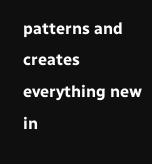patterns and creates everything new in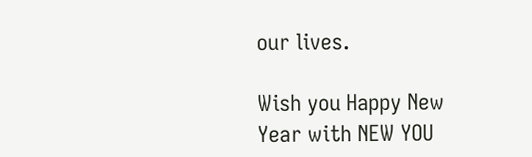our lives.

Wish you Happy New Year with NEW YOU